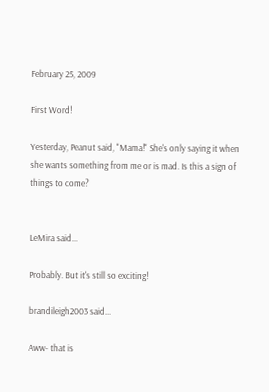February 25, 2009

First Word!

Yesterday, Peanut said, "Mama!" She's only saying it when she wants something from me or is mad. Is this a sign of things to come?


LeMira said...

Probably. But it's still so exciting!

brandileigh2003 said...

Aww- that is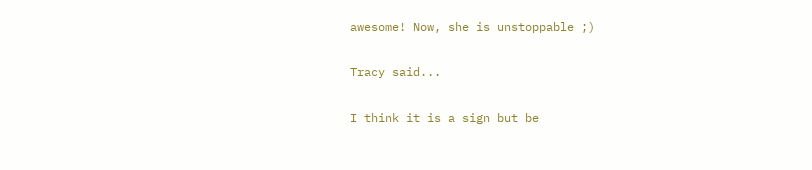awesome! Now, she is unstoppable ;)

Tracy said...

I think it is a sign but be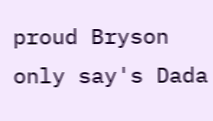proud Bryson only say's Dada